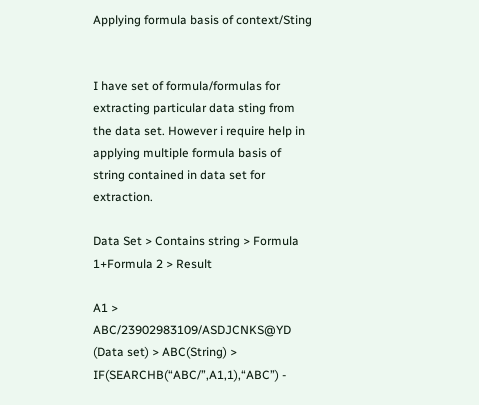Applying formula basis of context/Sting


I have set of formula/formulas for extracting particular data sting from the data set. However i require help in applying multiple formula basis of string contained in data set for extraction.

Data Set > Contains string > Formula 1+Formula 2 > Result

A1 > ABC/23902983109/ASDJCNKS@YD (Data set) > ABC(String) > IF(SEARCHB(“ABC/”,A1,1),“ABC”) -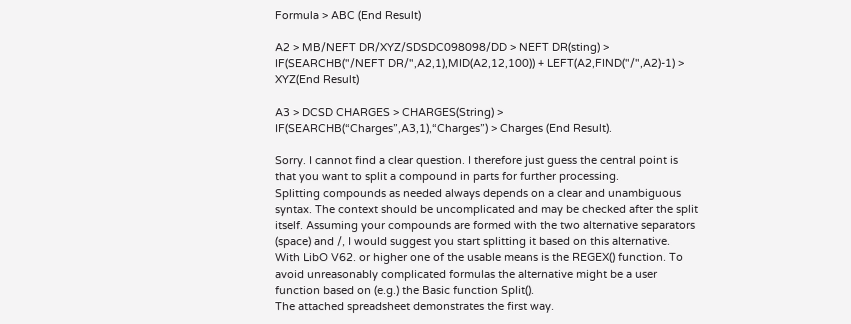Formula > ABC (End Result)

A2 > MB/NEFT DR/XYZ/SDSDC098098/DD > NEFT DR(sting) > IF(SEARCHB("/NEFT DR/",A2,1),MID(A2,12,100)) + LEFT(A2,FIND("/",A2)-1) > XYZ(End Result)

A3 > DCSD CHARGES > CHARGES(String) > IF(SEARCHB(“Charges”,A3,1),“Charges”) > Charges (End Result).

Sorry. I cannot find a clear question. I therefore just guess the central point is that you want to split a compound in parts for further processing.
Splitting compounds as needed always depends on a clear and unambiguous syntax. The context should be uncomplicated and may be checked after the split itself. Assuming your compounds are formed with the two alternative separators (space) and /, I would suggest you start splitting it based on this alternative.
With LibO V62. or higher one of the usable means is the REGEX() function. To avoid unreasonably complicated formulas the alternative might be a user function based on (e.g.) the Basic function Split().
The attached spreadsheet demonstrates the first way.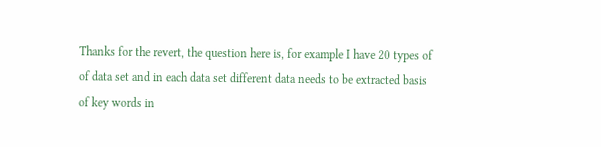Thanks for the revert, the question here is, for example I have 20 types of of data set and in each data set different data needs to be extracted basis of key words in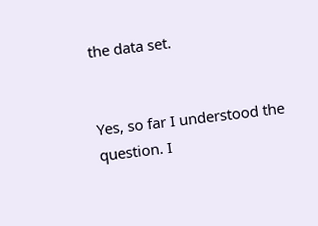the data set.


Yes, so far I understood the question. I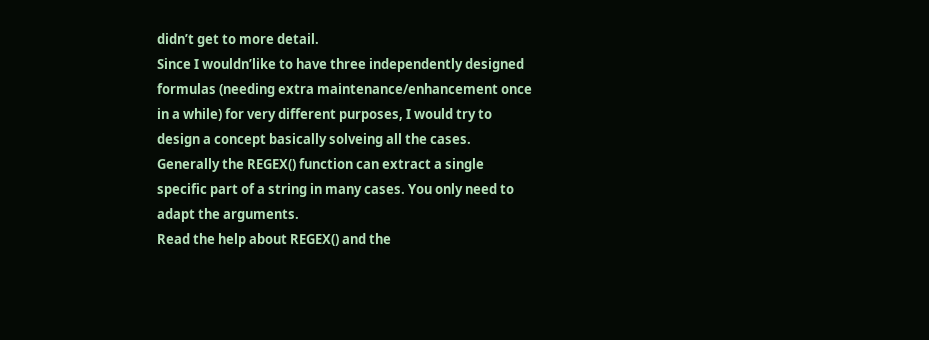didn’t get to more detail.
Since I wouldn’like to have three independently designed formulas (needing extra maintenance/enhancement once in a while) for very different purposes, I would try to design a concept basically solveing all the cases.
Generally the REGEX() function can extract a single specific part of a string in many cases. You only need to adapt the arguments.
Read the help about REGEX() and the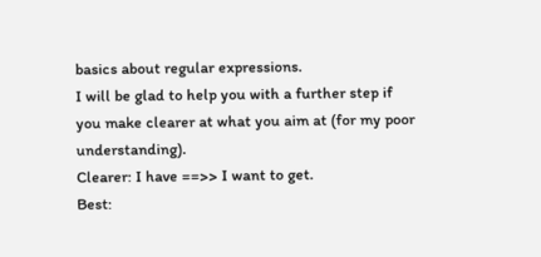basics about regular expressions.
I will be glad to help you with a further step if you make clearer at what you aim at (for my poor understanding).
Clearer: I have ==>> I want to get.
Best: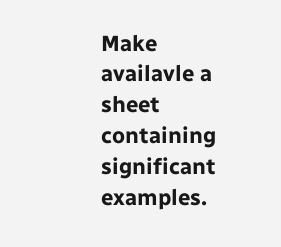Make availavle a sheet containing significant examples.